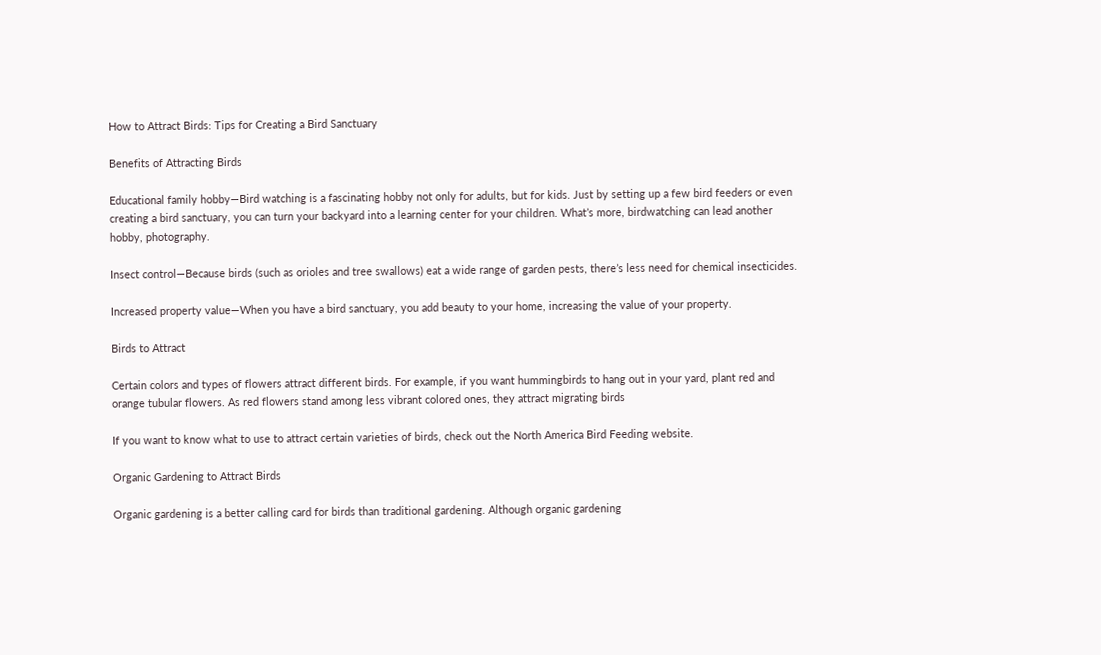How to Attract Birds: Tips for Creating a Bird Sanctuary

Benefits of Attracting Birds

Educational family hobby—Bird watching is a fascinating hobby not only for adults, but for kids. Just by setting up a few bird feeders or even creating a bird sanctuary, you can turn your backyard into a learning center for your children. What’s more, birdwatching can lead another hobby, photography.

Insect control—Because birds (such as orioles and tree swallows) eat a wide range of garden pests, there’s less need for chemical insecticides.

Increased property value—When you have a bird sanctuary, you add beauty to your home, increasing the value of your property.

Birds to Attract

Certain colors and types of flowers attract different birds. For example, if you want hummingbirds to hang out in your yard, plant red and orange tubular flowers. As red flowers stand among less vibrant colored ones, they attract migrating birds

If you want to know what to use to attract certain varieties of birds, check out the North America Bird Feeding website.

Organic Gardening to Attract Birds

Organic gardening is a better calling card for birds than traditional gardening. Although organic gardening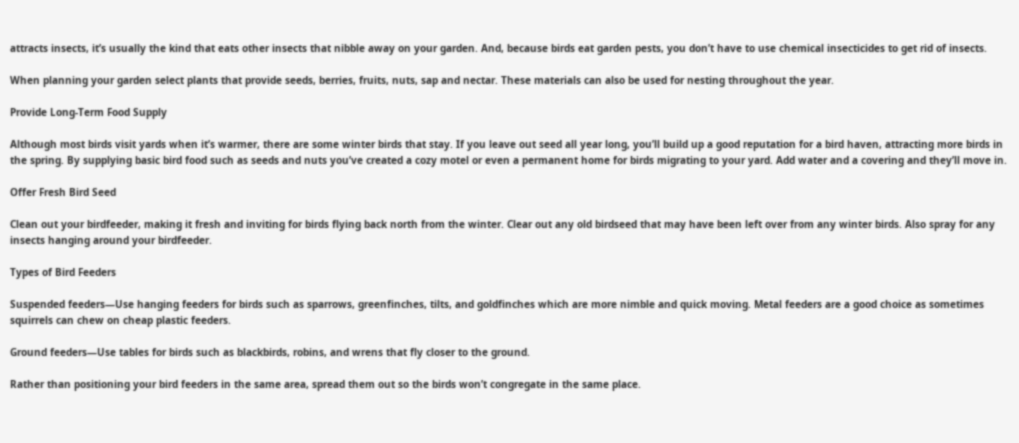attracts insects, it’s usually the kind that eats other insects that nibble away on your garden. And, because birds eat garden pests, you don’t have to use chemical insecticides to get rid of insects.

When planning your garden select plants that provide seeds, berries, fruits, nuts, sap and nectar. These materials can also be used for nesting throughout the year.

Provide Long-Term Food Supply

Although most birds visit yards when it’s warmer, there are some winter birds that stay. If you leave out seed all year long, you’ll build up a good reputation for a bird haven, attracting more birds in the spring. By supplying basic bird food such as seeds and nuts you’ve created a cozy motel or even a permanent home for birds migrating to your yard. Add water and a covering and they’ll move in.

Offer Fresh Bird Seed

Clean out your birdfeeder, making it fresh and inviting for birds flying back north from the winter. Clear out any old birdseed that may have been left over from any winter birds. Also spray for any insects hanging around your birdfeeder.

Types of Bird Feeders

Suspended feeders—Use hanging feeders for birds such as sparrows, greenfinches, tilts, and goldfinches which are more nimble and quick moving. Metal feeders are a good choice as sometimes squirrels can chew on cheap plastic feeders.

Ground feeders—Use tables for birds such as blackbirds, robins, and wrens that fly closer to the ground.

Rather than positioning your bird feeders in the same area, spread them out so the birds won’t congregate in the same place.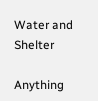Water and Shelter

Anything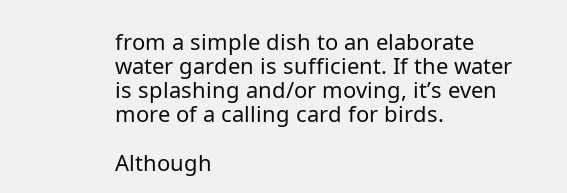from a simple dish to an elaborate water garden is sufficient. If the water is splashing and/or moving, it’s even more of a calling card for birds.

Although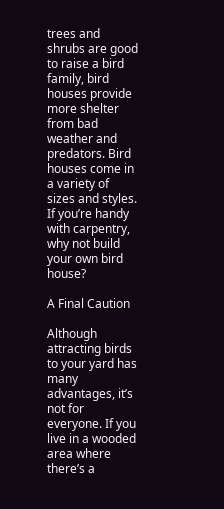trees and shrubs are good to raise a bird family, bird houses provide more shelter from bad weather and predators. Bird houses come in a variety of sizes and styles. If you’re handy with carpentry, why not build your own bird house?

A Final Caution

Although attracting birds to your yard has many advantages, it’s not for everyone. If you live in a wooded area where there’s a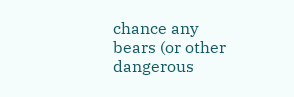chance any bears (or other dangerous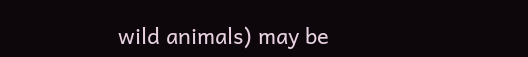wild animals) may be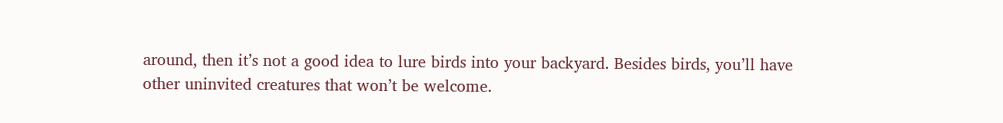around, then it’s not a good idea to lure birds into your backyard. Besides birds, you’ll have other uninvited creatures that won’t be welcome.